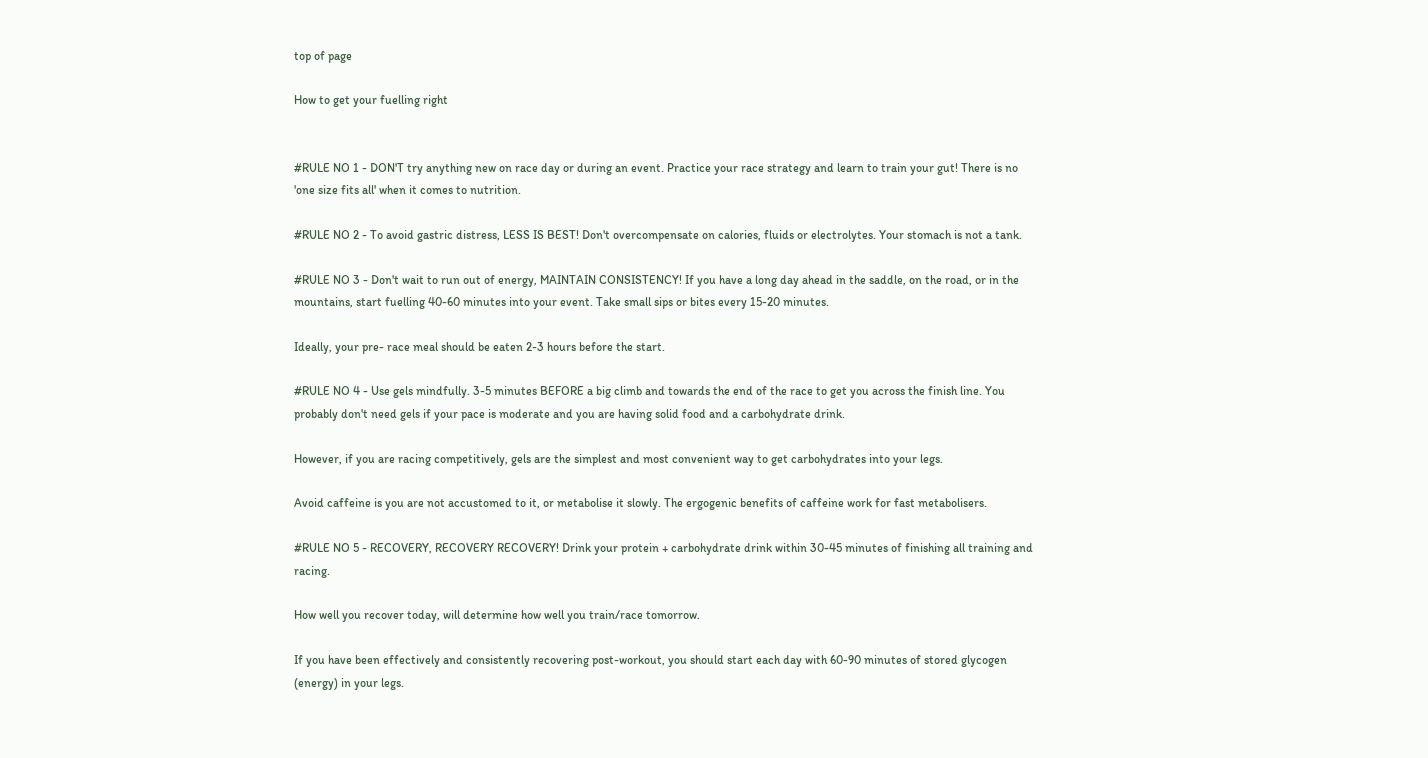top of page

How to get your fuelling right


#RULE NO 1 - DON'T try anything new on race day or during an event. Practice your race strategy and learn to train your gut! There is no 'one size fits all' when it comes to nutrition.

#RULE NO 2 - To avoid gastric distress, LESS IS BEST! Don't overcompensate on calories, fluids or electrolytes. Your stomach is not a tank.

#RULE NO 3 - Don't wait to run out of energy, MAINTAIN CONSISTENCY! If you have a long day ahead in the saddle, on the road, or in the mountains, start fuelling 40-60 minutes into your event. Take small sips or bites every 15-20 minutes.

Ideally, your pre- race meal should be eaten 2-3 hours before the start.

#RULE NO 4 - Use gels mindfully. 3-5 minutes BEFORE a big climb and towards the end of the race to get you across the finish line. You probably don't need gels if your pace is moderate and you are having solid food and a carbohydrate drink.

However, if you are racing competitively, gels are the simplest and most convenient way to get carbohydrates into your legs.

Avoid caffeine is you are not accustomed to it, or metabolise it slowly. The ergogenic benefits of caffeine work for fast metabolisers.

#RULE NO 5 - RECOVERY, RECOVERY RECOVERY! Drink your protein + carbohydrate drink within 30-45 minutes of finishing all training and racing.

How well you recover today, will determine how well you train/race tomorrow.

If you have been effectively and consistently recovering post-workout, you should start each day with 60-90 minutes of stored glycogen (energy) in your legs.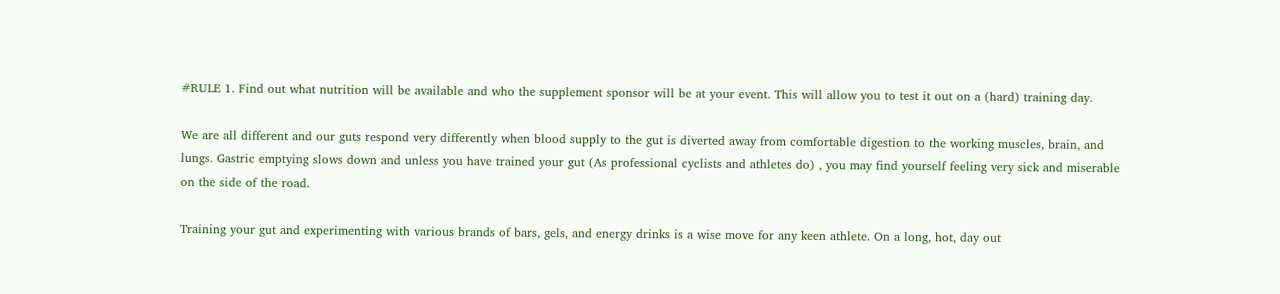#RULE 1. Find out what nutrition will be available and who the supplement sponsor will be at your event. This will allow you to test it out on a (hard) training day.

We are all different and our guts respond very differently when blood supply to the gut is diverted away from comfortable digestion to the working muscles, brain, and lungs. Gastric emptying slows down and unless you have trained your gut (As professional cyclists and athletes do) , you may find yourself feeling very sick and miserable on the side of the road.

Training your gut and experimenting with various brands of bars, gels, and energy drinks is a wise move for any keen athlete. On a long, hot, day out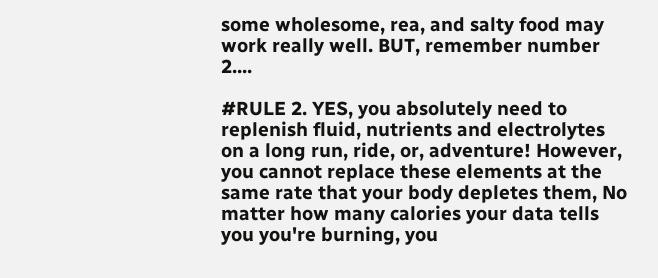some wholesome, rea, and salty food may work really well. BUT, remember number 2....

#RULE 2. YES, you absolutely need to replenish fluid, nutrients and electrolytes on a long run, ride, or, adventure! However, you cannot replace these elements at the same rate that your body depletes them, No matter how many calories your data tells you you're burning, you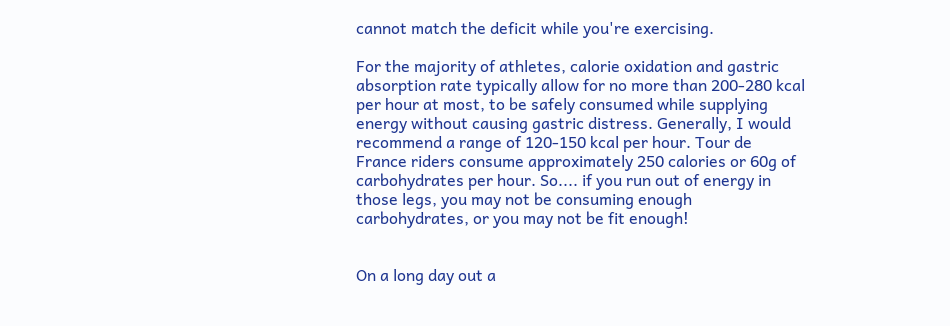cannot match the deficit while you're exercising.

For the majority of athletes, calorie oxidation and gastric absorption rate typically allow for no more than 200-280 kcal per hour at most, to be safely consumed while supplying energy without causing gastric distress. Generally, I would recommend a range of 120-150 kcal per hour. Tour de France riders consume approximately 250 calories or 60g of carbohydrates per hour. So.... if you run out of energy in those legs, you may not be consuming enough carbohydrates, or you may not be fit enough!


On a long day out a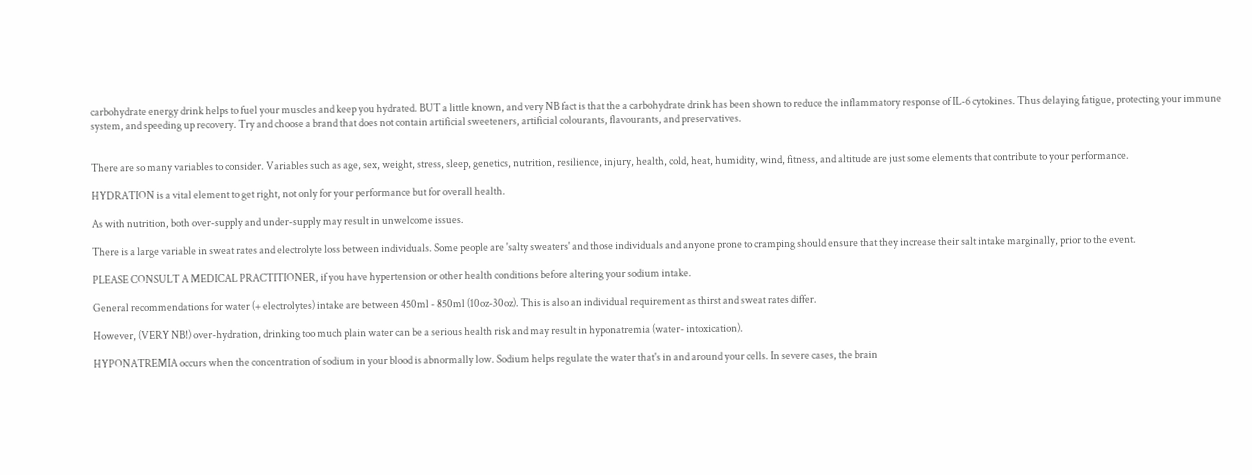carbohydrate energy drink helps to fuel your muscles and keep you hydrated. BUT a little known, and very NB fact is that the a carbohydrate drink has been shown to reduce the inflammatory response of IL-6 cytokines. Thus delaying fatigue, protecting your immune system, and speeding up recovery. Try and choose a brand that does not contain artificial sweeteners, artificial colourants, flavourants, and preservatives.


There are so many variables to consider. Variables such as age, sex, weight, stress, sleep, genetics, nutrition, resilience, injury, health, cold, heat, humidity, wind, fitness, and altitude are just some elements that contribute to your performance.

HYDRATION is a vital element to get right, not only for your performance but for overall health.

As with nutrition, both over-supply and under-supply may result in unwelcome issues.

There is a large variable in sweat rates and electrolyte loss between individuals. Some people are 'salty sweaters' and those individuals and anyone prone to cramping should ensure that they increase their salt intake marginally, prior to the event.

PLEASE CONSULT A MEDICAL PRACTITIONER, if you have hypertension or other health conditions before altering your sodium intake.

General recommendations for water (+ electrolytes) intake are between 450ml - 850ml (10oz-30oz). This is also an individual requirement as thirst and sweat rates differ.

However, (VERY NB!) over-hydration, drinking too much plain water can be a serious health risk and may result in hyponatremia (water- intoxication).

HYPONATREMIA occurs when the concentration of sodium in your blood is abnormally low. Sodium helps regulate the water that's in and around your cells. In severe cases, the brain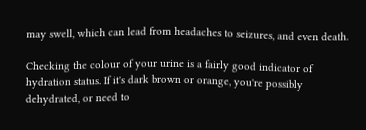may swell, which can lead from headaches to seizures, and even death.

Checking the colour of your urine is a fairly good indicator of hydration status. If it's dark brown or orange, you're possibly dehydrated, or need to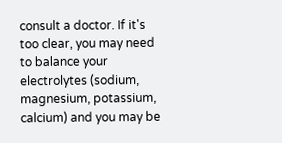consult a doctor. If it's too clear, you may need to balance your electrolytes (sodium, magnesium, potassium, calcium) and you may be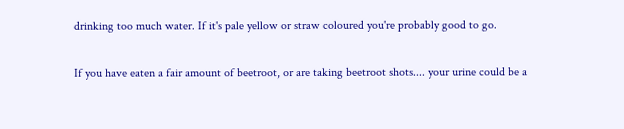drinking too much water. If it's pale yellow or straw coloured you're probably good to go.

If you have eaten a fair amount of beetroot, or are taking beetroot shots.... your urine could be a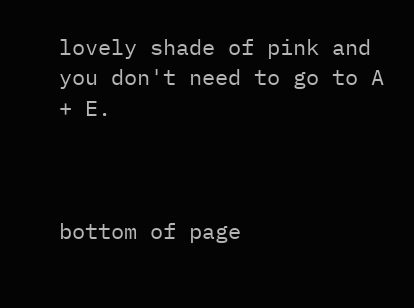lovely shade of pink and you don't need to go to A + E.



bottom of page